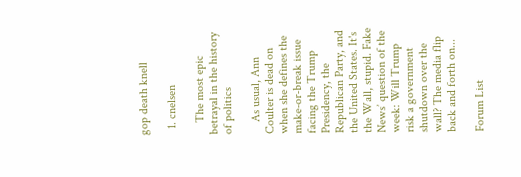gop death knell

  1. cnelsen

    The most epic betrayal in the history of politics

    As usual, Ann Coulter is dead on when she defines the make-or-break issue facing the Trump Presidency, the Republican Party, and the United States. It's the Wall, stupid. Fake News’ question of the week: Will Trump risk a government shutdown over the wall? The media flip back and forth on...

Forum List